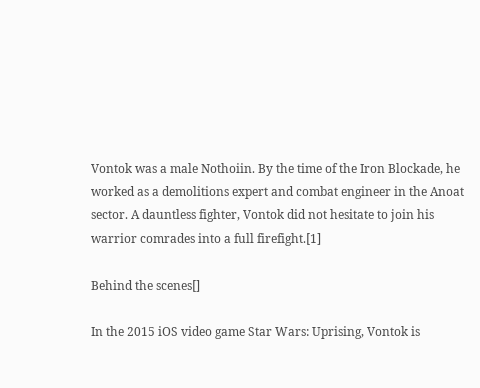Vontok was a male Nothoiin. By the time of the Iron Blockade, he worked as a demolitions expert and combat engineer in the Anoat sector. A dauntless fighter, Vontok did not hesitate to join his warrior comrades into a full firefight.[1]

Behind the scenes[]

In the 2015 iOS video game Star Wars: Uprising, Vontok is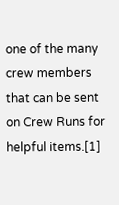one of the many crew members that can be sent on Crew Runs for helpful items.[1]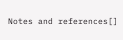Notes and references[]